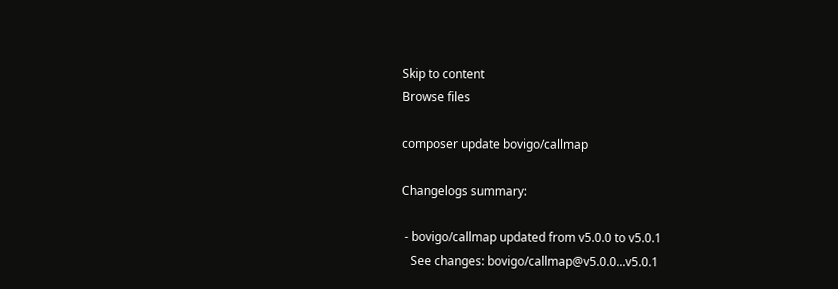Skip to content
Browse files

composer update bovigo/callmap

Changelogs summary:

 - bovigo/callmap updated from v5.0.0 to v5.0.1
   See changes: bovigo/callmap@v5.0.0...v5.0.1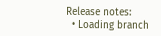Release notes:
  • Loading branch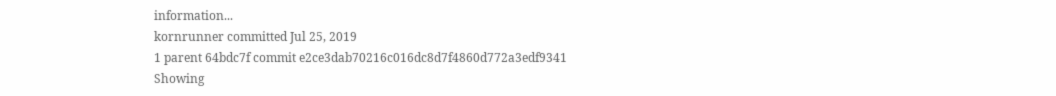information...
kornrunner committed Jul 25, 2019
1 parent 64bdc7f commit e2ce3dab70216c016dc8d7f4860d772a3edf9341
Showing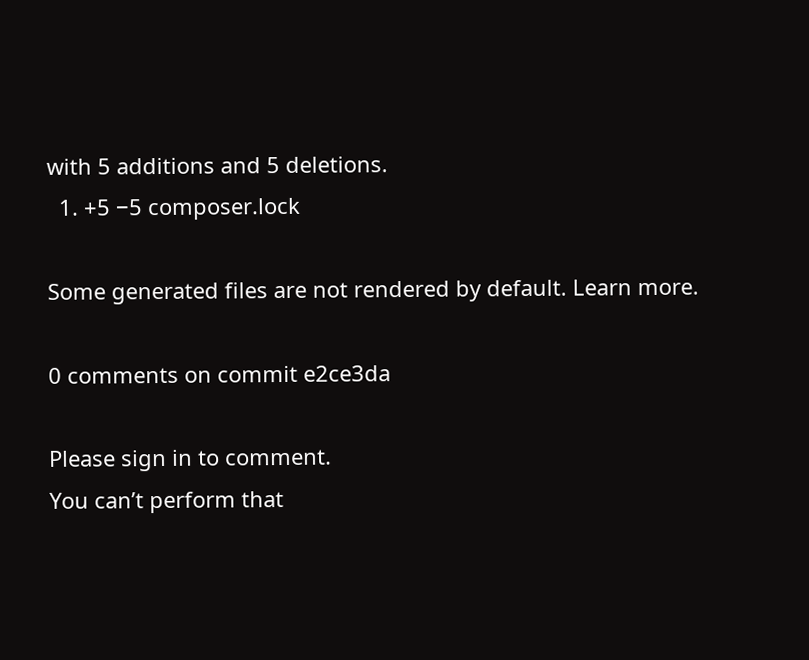with 5 additions and 5 deletions.
  1. +5 −5 composer.lock

Some generated files are not rendered by default. Learn more.

0 comments on commit e2ce3da

Please sign in to comment.
You can’t perform that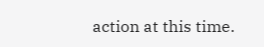action at this time.